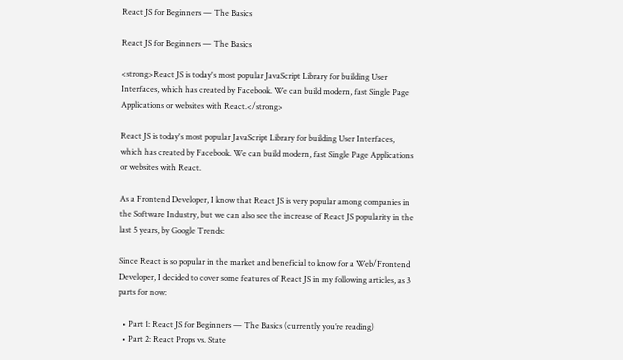React JS for Beginners — The Basics

React JS for Beginners — The Basics

<strong>React JS is today's most popular JavaScript Library for building User Interfaces, which has created by Facebook. We can build modern, fast Single Page Applications or websites with React.</strong>

React JS is today's most popular JavaScript Library for building User Interfaces, which has created by Facebook. We can build modern, fast Single Page Applications or websites with React.

As a Frontend Developer, I know that React JS is very popular among companies in the Software Industry, but we can also see the increase of React JS popularity in the last 5 years, by Google Trends:

Since React is so popular in the market and beneficial to know for a Web/Frontend Developer, I decided to cover some features of React JS in my following articles, as 3 parts for now:

  • Part 1: React JS for Beginners — The Basics (currently you’re reading)
  • Part 2: React Props vs. State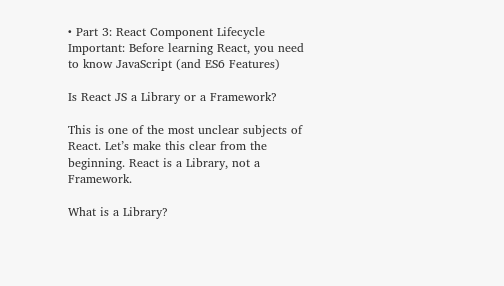• Part 3: React Component Lifecycle
Important: Before learning React, you need to know JavaScript (and ES6 Features)

Is React JS a Library or a Framework?

This is one of the most unclear subjects of React. Let’s make this clear from the beginning. React is a Library, not a Framework.

What is a Library?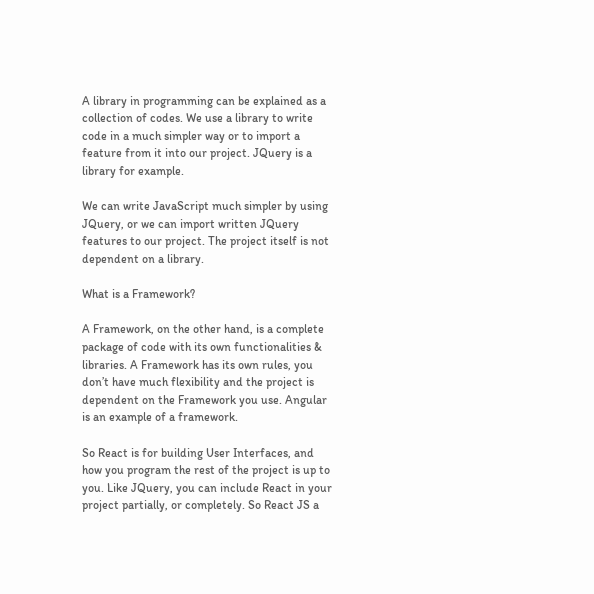A library in programming can be explained as a collection of codes. We use a library to write code in a much simpler way or to import a feature from it into our project. JQuery is a library for example.

We can write JavaScript much simpler by using JQuery, or we can import written JQuery features to our project. The project itself is not dependent on a library.

What is a Framework?

A Framework, on the other hand, is a complete package of code with its own functionalities & libraries. A Framework has its own rules, you don’t have much flexibility and the project is dependent on the Framework you use. Angular is an example of a framework.

So React is for building User Interfaces, and how you program the rest of the project is up to you. Like JQuery, you can include React in your project partially, or completely. So React JS a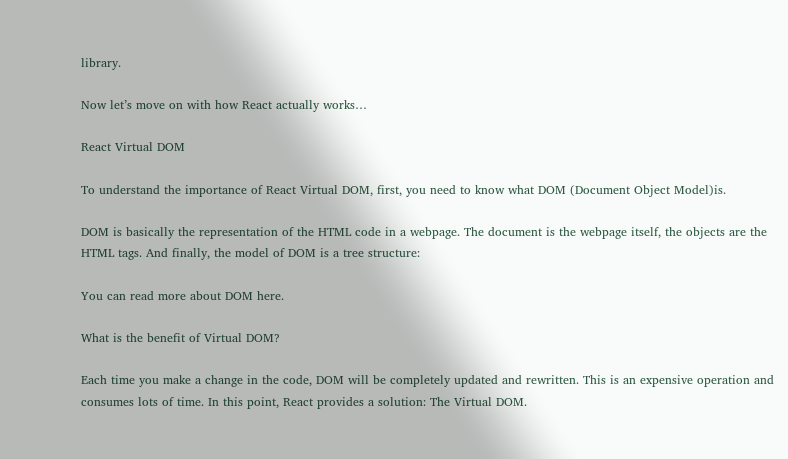library.

Now let’s move on with how React actually works…

React Virtual DOM

To understand the importance of React Virtual DOM, first, you need to know what DOM (Document Object Model)is.

DOM is basically the representation of the HTML code in a webpage. The document is the webpage itself, the objects are the HTML tags. And finally, the model of DOM is a tree structure:

You can read more about DOM here.

What is the benefit of Virtual DOM?

Each time you make a change in the code, DOM will be completely updated and rewritten. This is an expensive operation and consumes lots of time. In this point, React provides a solution: The Virtual DOM.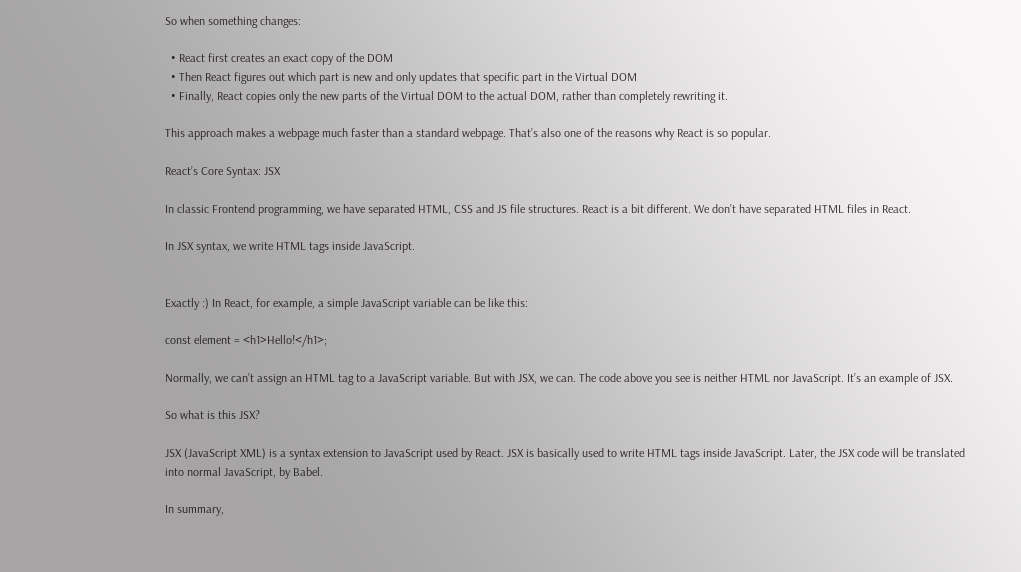So when something changes:

  • React first creates an exact copy of the DOM
  • Then React figures out which part is new and only updates that specific part in the Virtual DOM
  • Finally, React copies only the new parts of the Virtual DOM to the actual DOM, rather than completely rewriting it.

This approach makes a webpage much faster than a standard webpage. That’s also one of the reasons why React is so popular.

React’s Core Syntax: JSX

In classic Frontend programming, we have separated HTML, CSS and JS file structures. React is a bit different. We don’t have separated HTML files in React.

In JSX syntax, we write HTML tags inside JavaScript.


Exactly :) In React, for example, a simple JavaScript variable can be like this:

const element = <h1>Hello!</h1>;

Normally, we can’t assign an HTML tag to a JavaScript variable. But with JSX, we can. The code above you see is neither HTML nor JavaScript. It’s an example of JSX.

So what is this JSX?

JSX (JavaScript XML) is a syntax extension to JavaScript used by React. JSX is basically used to write HTML tags inside JavaScript. Later, the JSX code will be translated into normal JavaScript, by Babel.

In summary,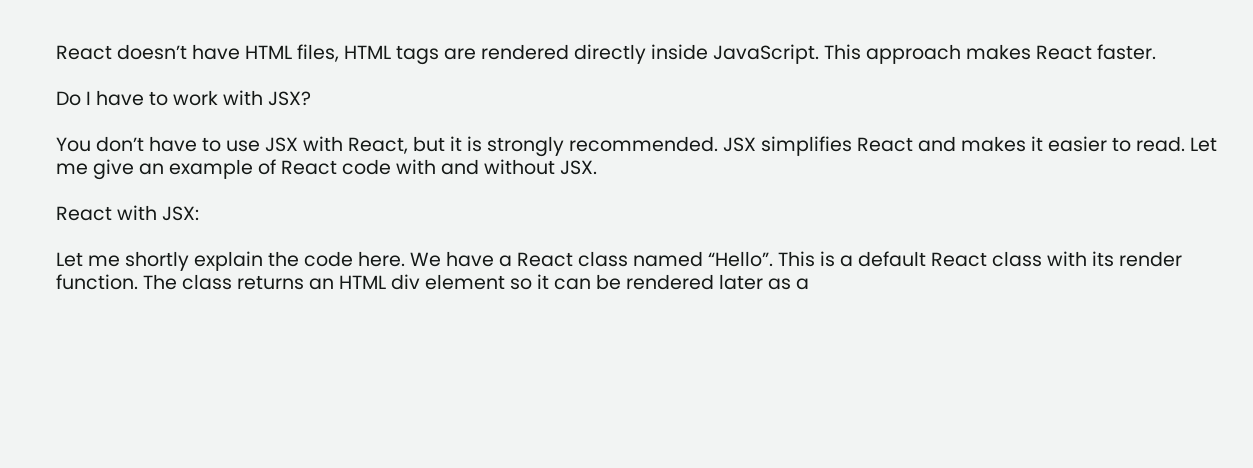React doesn’t have HTML files, HTML tags are rendered directly inside JavaScript. This approach makes React faster.

Do I have to work with JSX?

You don’t have to use JSX with React, but it is strongly recommended. JSX simplifies React and makes it easier to read. Let me give an example of React code with and without JSX.

React with JSX:

Let me shortly explain the code here. We have a React class named “Hello”. This is a default React class with its render function. The class returns an HTML div element so it can be rendered later as a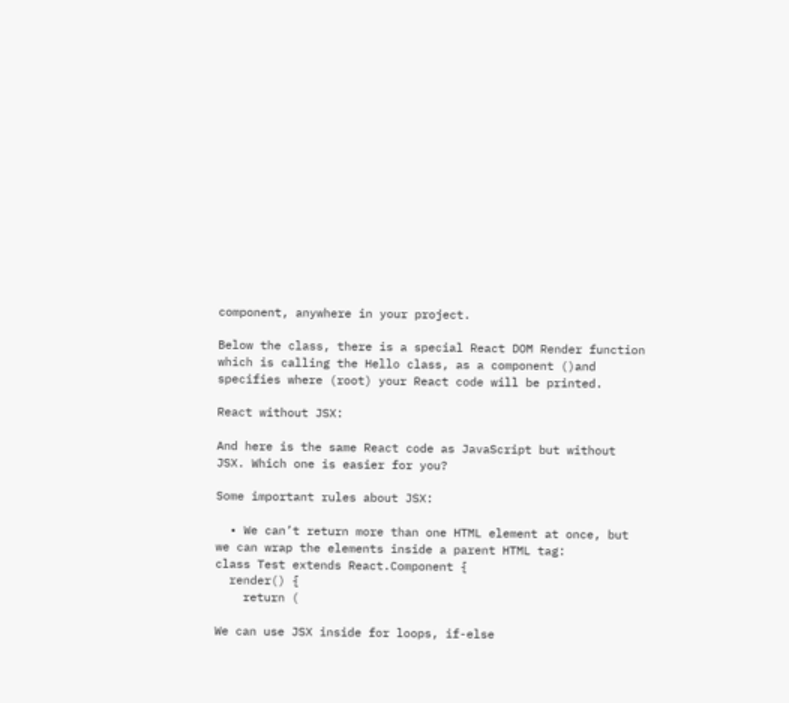component, anywhere in your project.

Below the class, there is a special React DOM Render function which is calling the Hello class, as a component ()and specifies where (root) your React code will be printed.

React without JSX:

And here is the same React code as JavaScript but without JSX. Which one is easier for you?

Some important rules about JSX:

  • We can’t return more than one HTML element at once, but we can wrap the elements inside a parent HTML tag:
class Test extends React.Component {
  render() {
    return (

We can use JSX inside for loops, if-else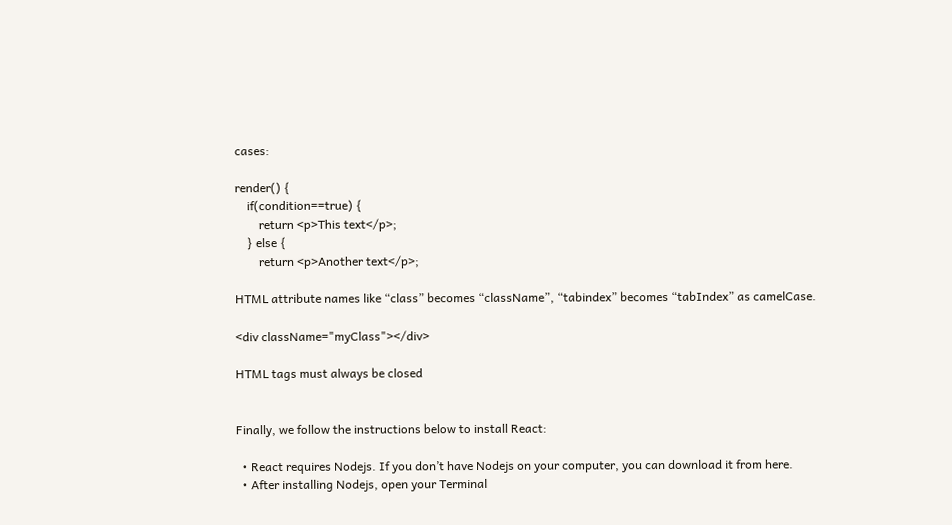cases:

render() {
    if(condition==true) {
        return <p>This text</p>;
    } else {
        return <p>Another text</p>;

HTML attribute names like “class” becomes “className”, “tabindex” becomes “tabIndex” as camelCase.

<div className="myClass"></div>

HTML tags must always be closed


Finally, we follow the instructions below to install React:

  • React requires Nodejs. If you don’t have Nodejs on your computer, you can download it from here.
  • After installing Nodejs, open your Terminal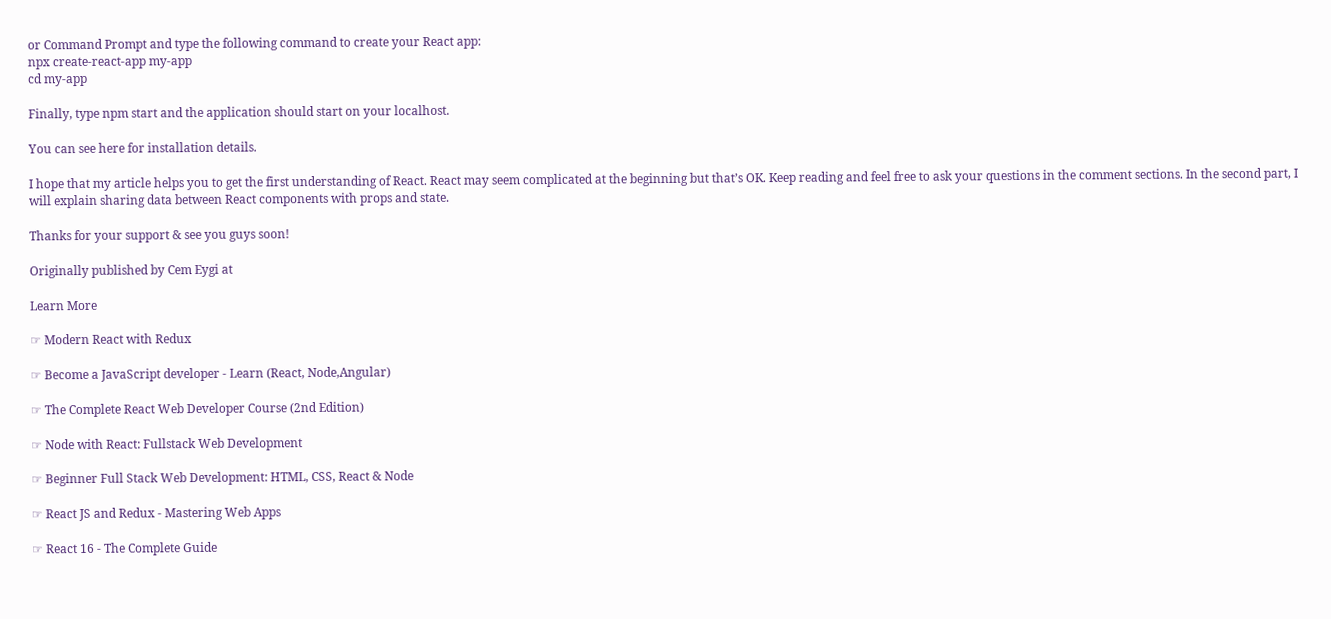or Command Prompt and type the following command to create your React app:
npx create-react-app my-app
cd my-app

Finally, type npm start and the application should start on your localhost.

You can see here for installation details.

I hope that my article helps you to get the first understanding of React. React may seem complicated at the beginning but that’s OK. Keep reading and feel free to ask your questions in the comment sections. In the second part, I will explain sharing data between React components with props and state.

Thanks for your support & see you guys soon!

Originally published by Cem Eygi at

Learn More

☞ Modern React with Redux

☞ Become a JavaScript developer - Learn (React, Node,Angular)

☞ The Complete React Web Developer Course (2nd Edition)

☞ Node with React: Fullstack Web Development

☞ Beginner Full Stack Web Development: HTML, CSS, React & Node

☞ React JS and Redux - Mastering Web Apps

☞ React 16 - The Complete Guide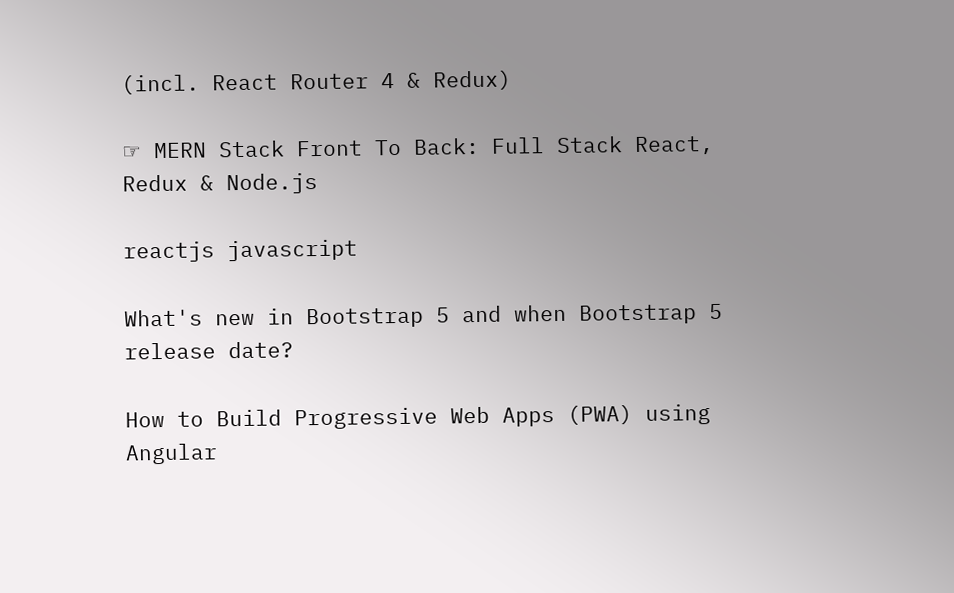(incl. React Router 4 & Redux)

☞ MERN Stack Front To Back: Full Stack React, Redux & Node.js

reactjs javascript

What's new in Bootstrap 5 and when Bootstrap 5 release date?

How to Build Progressive Web Apps (PWA) using Angular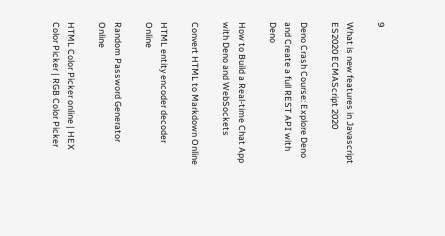9

What is new features in Javascript ES2020 ECMAScript 2020

Deno Crash Course: Explore Deno and Create a full REST API with Deno

How to Build a Real-time Chat App with Deno and WebSockets

Convert HTML to Markdown Online

HTML entity encoder decoder Online

Random Password Generator Online

HTML Color Picker online | HEX Color Picker | RGB Color Picker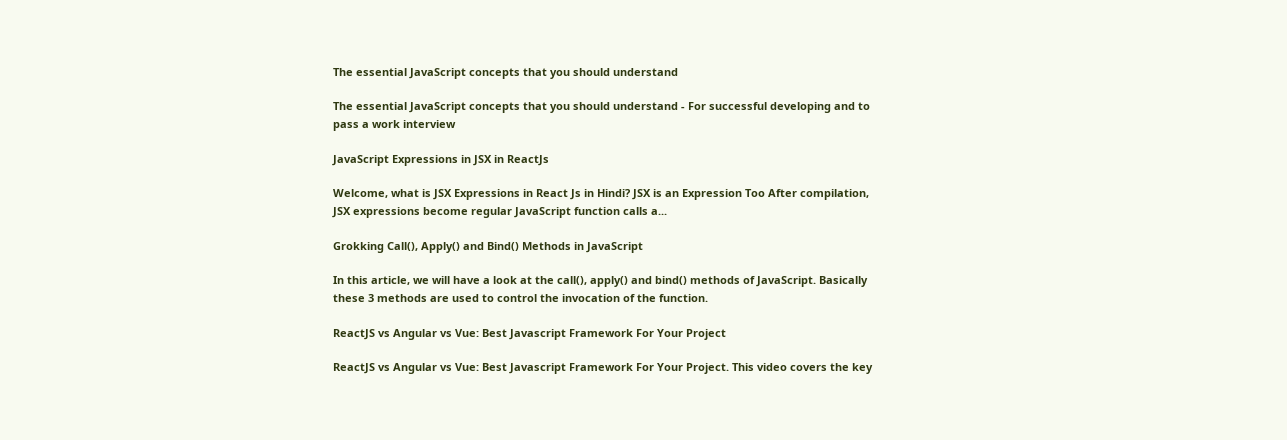The essential JavaScript concepts that you should understand

The essential JavaScript concepts that you should understand - For successful developing and to pass a work interview

JavaScript Expressions in JSX in ReactJs

Welcome, what is JSX Expressions in React Js in Hindi? JSX is an Expression Too After compilation, JSX expressions become regular JavaScript function calls a...

Grokking Call(), Apply() and Bind() Methods in JavaScript

In this article, we will have a look at the call(), apply() and bind() methods of JavaScript. Basically these 3 methods are used to control the invocation of the function.

ReactJS vs Angular vs Vue: Best Javascript Framework For Your Project

ReactJS vs Angular vs Vue: Best Javascript Framework For Your Project. This video covers the key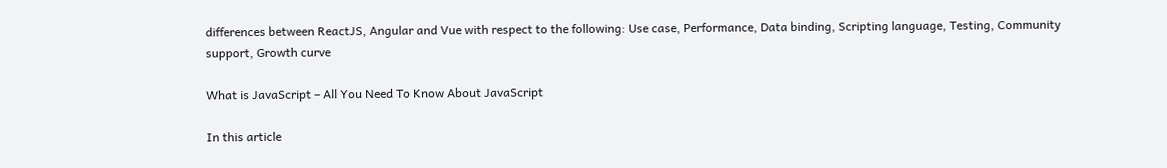differences between ReactJS, Angular and Vue with respect to the following: Use case, Performance, Data binding, Scripting language, Testing, Community support, Growth curve

What is JavaScript – All You Need To Know About JavaScript

In this article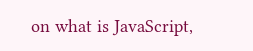on what is JavaScript,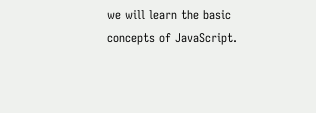we will learn the basic concepts of JavaScript.